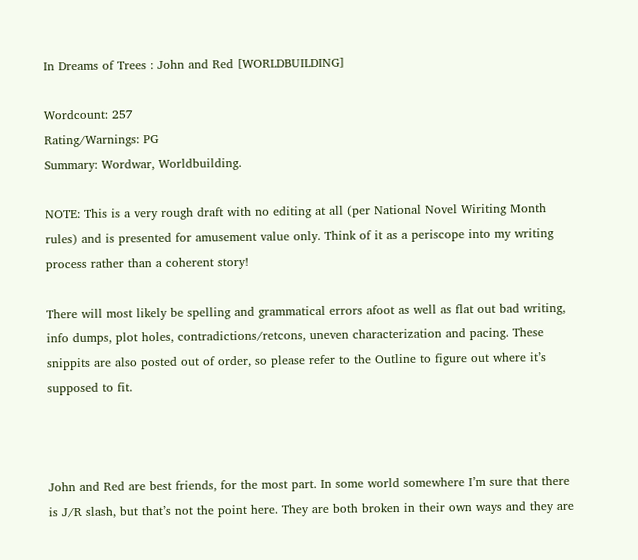In Dreams of Trees : John and Red [WORLDBUILDING]

Wordcount: 257
Rating/Warnings: PG
Summary: Wordwar, Worldbuilding.

NOTE: This is a very rough draft with no editing at all (per National Novel Wiriting Month rules) and is presented for amusement value only. Think of it as a periscope into my writing process rather than a coherent story!

There will most likely be spelling and grammatical errors afoot as well as flat out bad writing, info dumps, plot holes, contradictions/retcons, uneven characterization and pacing. These snippits are also posted out of order, so please refer to the Outline to figure out where it’s supposed to fit.



John and Red are best friends, for the most part. In some world somewhere I’m sure that there is J/R slash, but that’s not the point here. They are both broken in their own ways and they are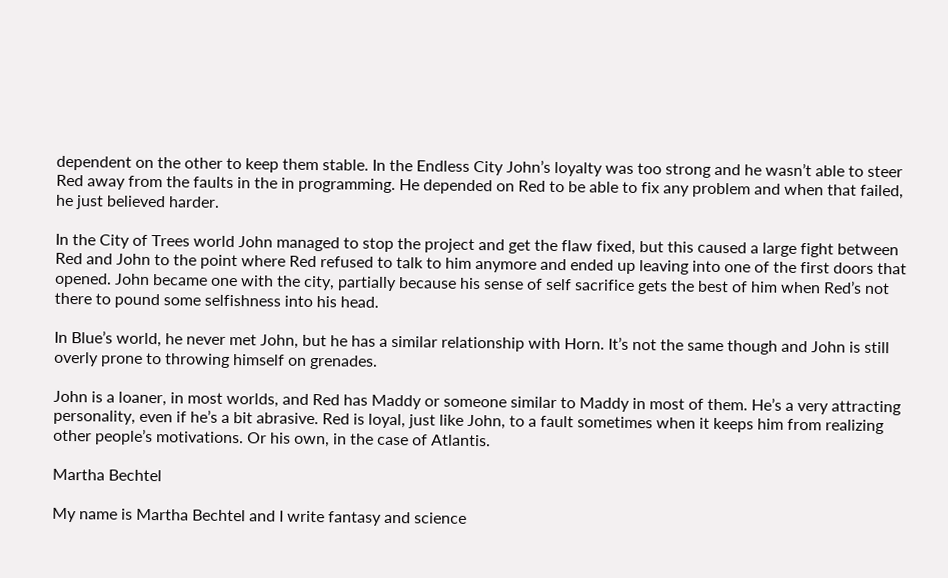dependent on the other to keep them stable. In the Endless City John’s loyalty was too strong and he wasn’t able to steer Red away from the faults in the in programming. He depended on Red to be able to fix any problem and when that failed, he just believed harder.

In the City of Trees world John managed to stop the project and get the flaw fixed, but this caused a large fight between Red and John to the point where Red refused to talk to him anymore and ended up leaving into one of the first doors that opened. John became one with the city, partially because his sense of self sacrifice gets the best of him when Red’s not there to pound some selfishness into his head.

In Blue’s world, he never met John, but he has a similar relationship with Horn. It’s not the same though and John is still overly prone to throwing himself on grenades.

John is a loaner, in most worlds, and Red has Maddy or someone similar to Maddy in most of them. He’s a very attracting personality, even if he’s a bit abrasive. Red is loyal, just like John, to a fault sometimes when it keeps him from realizing other people’s motivations. Or his own, in the case of Atlantis.

Martha Bechtel

My name is Martha Bechtel and I write fantasy and science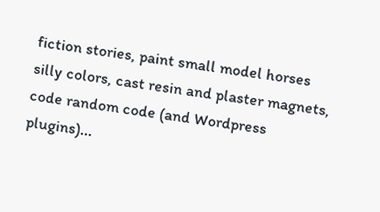fiction stories, paint small model horses silly colors, cast resin and plaster magnets, code random code (and Wordpress plugins)...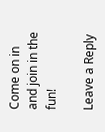Come on in and join in the fun!

Leave a Reply